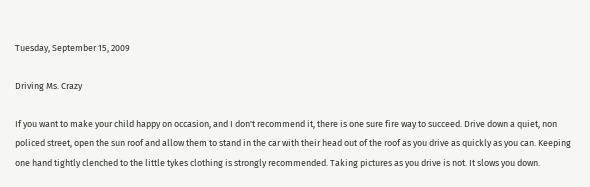Tuesday, September 15, 2009

Driving Ms. Crazy

If you want to make your child happy on occasion, and I don't recommend it, there is one sure fire way to succeed. Drive down a quiet, non policed street, open the sun roof and allow them to stand in the car with their head out of the roof as you drive as quickly as you can. Keeping one hand tightly clenched to the little tykes clothing is strongly recommended. Taking pictures as you drive is not. It slows you down.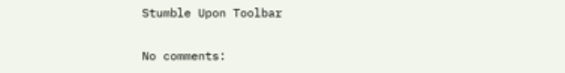Stumble Upon Toolbar

No comments: